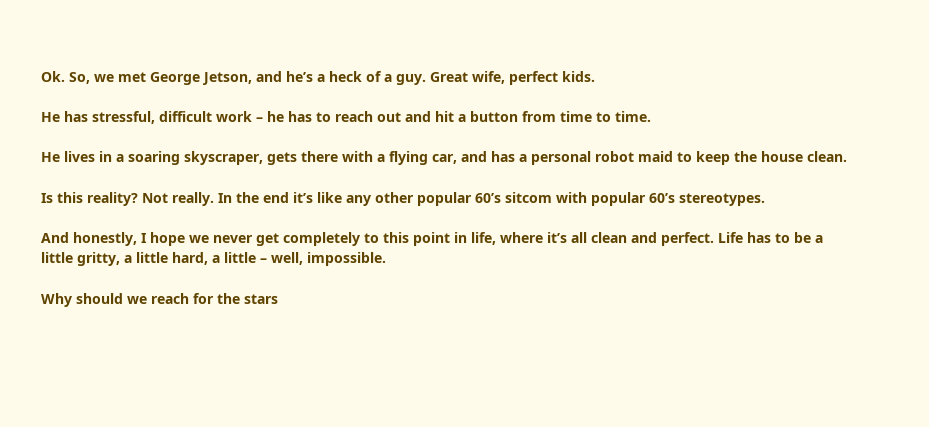Ok. So, we met George Jetson, and he’s a heck of a guy. Great wife, perfect kids.

He has stressful, difficult work – he has to reach out and hit a button from time to time.

He lives in a soaring skyscraper, gets there with a flying car, and has a personal robot maid to keep the house clean.

Is this reality? Not really. In the end it’s like any other popular 60’s sitcom with popular 60’s stereotypes.

And honestly, I hope we never get completely to this point in life, where it’s all clean and perfect. Life has to be a little gritty, a little hard, a little – well, impossible.

Why should we reach for the stars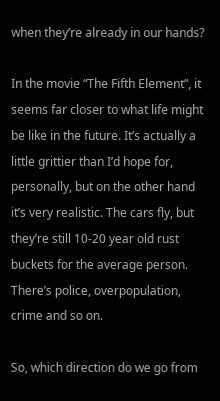when they’re already in our hands?

In the movie “The Fifth Element”, it seems far closer to what life might be like in the future. It’s actually a little grittier than I’d hope for, personally, but on the other hand it’s very realistic. The cars fly, but they’re still 10-20 year old rust buckets for the average person. There’s police, overpopulation, crime and so on.

So, which direction do we go from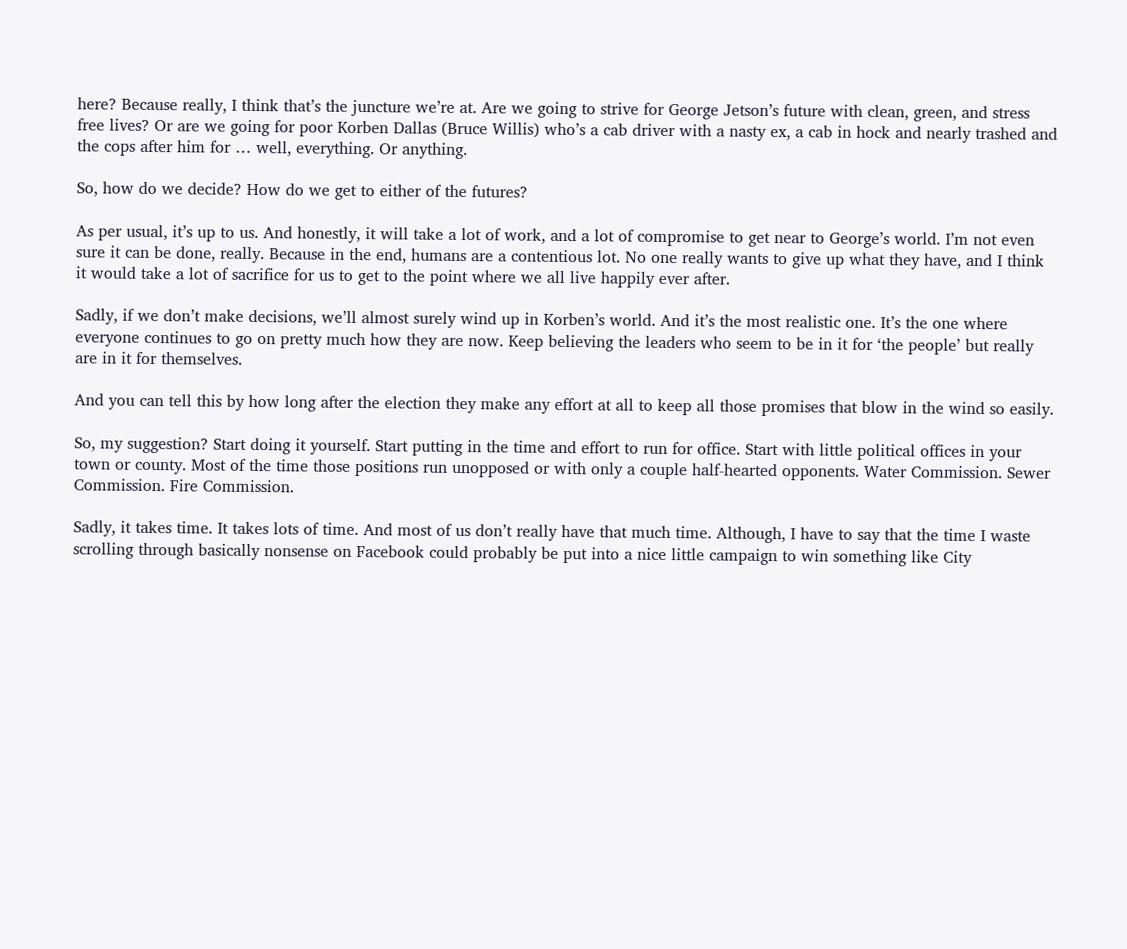here? Because really, I think that’s the juncture we’re at. Are we going to strive for George Jetson’s future with clean, green, and stress free lives? Or are we going for poor Korben Dallas (Bruce Willis) who’s a cab driver with a nasty ex, a cab in hock and nearly trashed and the cops after him for … well, everything. Or anything.

So, how do we decide? How do we get to either of the futures?

As per usual, it’s up to us. And honestly, it will take a lot of work, and a lot of compromise to get near to George’s world. I’m not even sure it can be done, really. Because in the end, humans are a contentious lot. No one really wants to give up what they have, and I think it would take a lot of sacrifice for us to get to the point where we all live happily ever after.

Sadly, if we don’t make decisions, we’ll almost surely wind up in Korben’s world. And it’s the most realistic one. It’s the one where everyone continues to go on pretty much how they are now. Keep believing the leaders who seem to be in it for ‘the people’ but really are in it for themselves.

And you can tell this by how long after the election they make any effort at all to keep all those promises that blow in the wind so easily.

So, my suggestion? Start doing it yourself. Start putting in the time and effort to run for office. Start with little political offices in your town or county. Most of the time those positions run unopposed or with only a couple half-hearted opponents. Water Commission. Sewer Commission. Fire Commission.

Sadly, it takes time. It takes lots of time. And most of us don’t really have that much time. Although, I have to say that the time I waste scrolling through basically nonsense on Facebook could probably be put into a nice little campaign to win something like City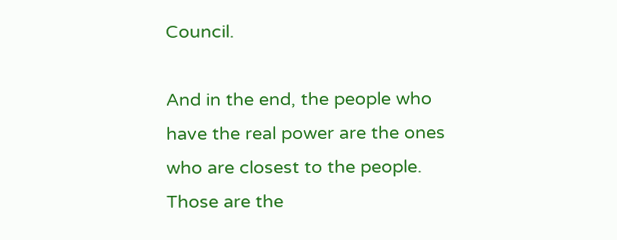Council.

And in the end, the people who have the real power are the ones who are closest to the people. Those are the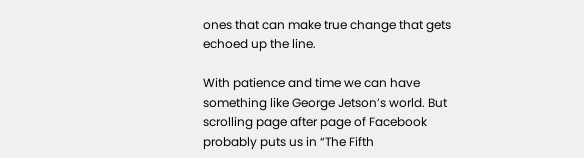ones that can make true change that gets echoed up the line.

With patience and time we can have something like George Jetson’s world. But scrolling page after page of Facebook probably puts us in “The Fifth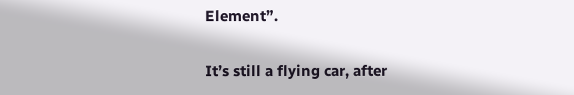Element”.

It’s still a flying car, after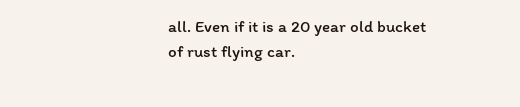all. Even if it is a 20 year old bucket of rust flying car.